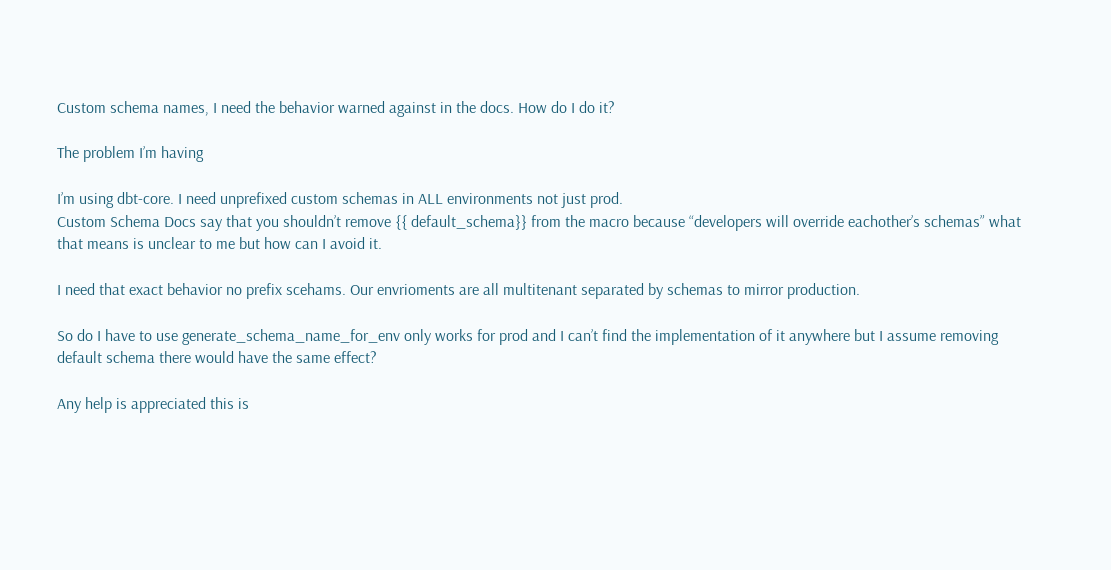Custom schema names, I need the behavior warned against in the docs. How do I do it?

The problem I’m having

I’m using dbt-core. I need unprefixed custom schemas in ALL environments not just prod.
Custom Schema Docs say that you shouldn’t remove {{ default_schema}} from the macro because “developers will override eachother’s schemas” what that means is unclear to me but how can I avoid it.

I need that exact behavior no prefix scehams. Our envrioments are all multitenant separated by schemas to mirror production.

So do I have to use generate_schema_name_for_env only works for prod and I can’t find the implementation of it anywhere but I assume removing default schema there would have the same effect?

Any help is appreciated this is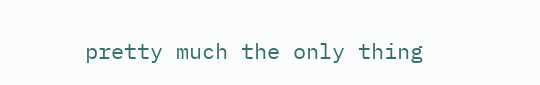pretty much the only thing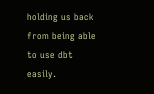holding us back from being able to use dbt easily.